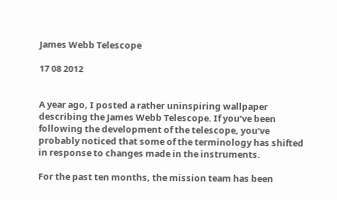James Webb Telescope

17 08 2012


A year ago, I posted a rather uninspiring wallpaper describing the James Webb Telescope. If you’ve been following the development of the telescope, you’ve probably noticed that some of the terminology has shifted in response to changes made in the instruments.

For the past ten months, the mission team has been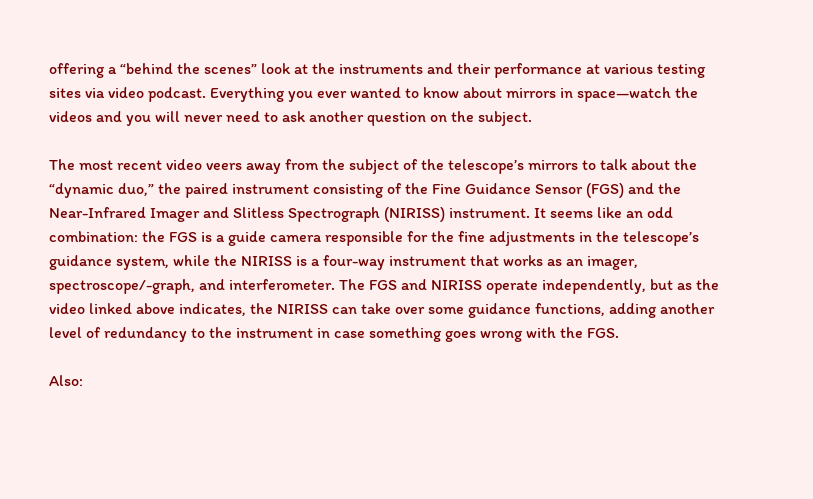offering a “behind the scenes” look at the instruments and their performance at various testing sites via video podcast. Everything you ever wanted to know about mirrors in space—watch the videos and you will never need to ask another question on the subject.

The most recent video veers away from the subject of the telescope’s mirrors to talk about the “dynamic duo,” the paired instrument consisting of the Fine Guidance Sensor (FGS) and the Near-Infrared Imager and Slitless Spectrograph (NIRISS) instrument. It seems like an odd combination: the FGS is a guide camera responsible for the fine adjustments in the telescope’s guidance system, while the NIRISS is a four-way instrument that works as an imager, spectroscope/-graph, and interferometer. The FGS and NIRISS operate independently, but as the video linked above indicates, the NIRISS can take over some guidance functions, adding another level of redundancy to the instrument in case something goes wrong with the FGS.

Also: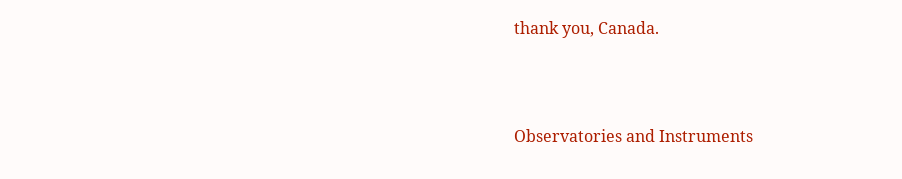thank you, Canada.



Observatories and Instruments